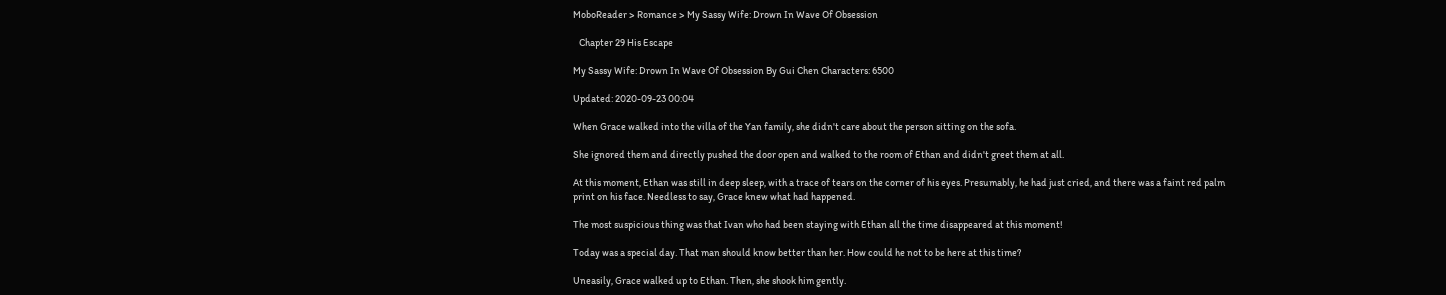MoboReader > Romance > My Sassy Wife: Drown In Wave Of Obsession

   Chapter 29 His Escape

My Sassy Wife: Drown In Wave Of Obsession By Gui Chen Characters: 6500

Updated: 2020-09-23 00:04

When Grace walked into the villa of the Yan family, she didn't care about the person sitting on the sofa.

She ignored them and directly pushed the door open and walked to the room of Ethan and didn't greet them at all.

At this moment, Ethan was still in deep sleep, with a trace of tears on the corner of his eyes. Presumably, he had just cried, and there was a faint red palm print on his face. Needless to say, Grace knew what had happened.

The most suspicious thing was that Ivan who had been staying with Ethan all the time disappeared at this moment!

Today was a special day. That man should know better than her. How could he not to be here at this time?

Uneasily, Grace walked up to Ethan. Then, she shook him gently.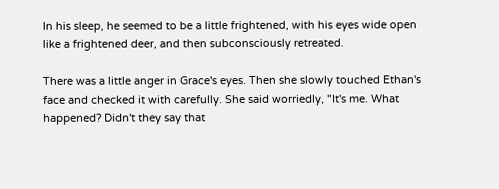In his sleep, he seemed to be a little frightened, with his eyes wide open like a frightened deer, and then subconsciously retreated.

There was a little anger in Grace's eyes. Then she slowly touched Ethan's face and checked it with carefully. She said worriedly, "It's me. What happened? Didn't they say that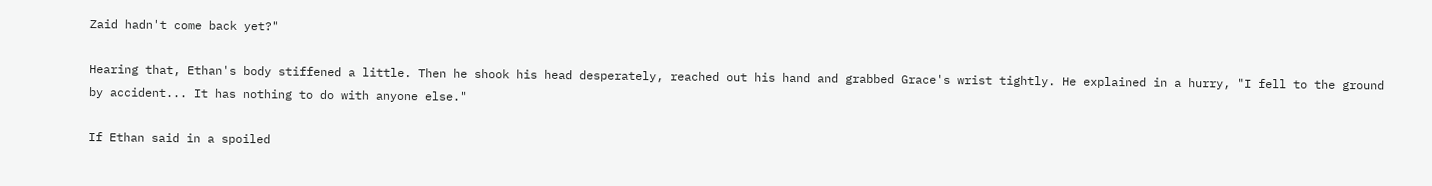Zaid hadn't come back yet?"

Hearing that, Ethan's body stiffened a little. Then he shook his head desperately, reached out his hand and grabbed Grace's wrist tightly. He explained in a hurry, "I fell to the ground by accident... It has nothing to do with anyone else."

If Ethan said in a spoiled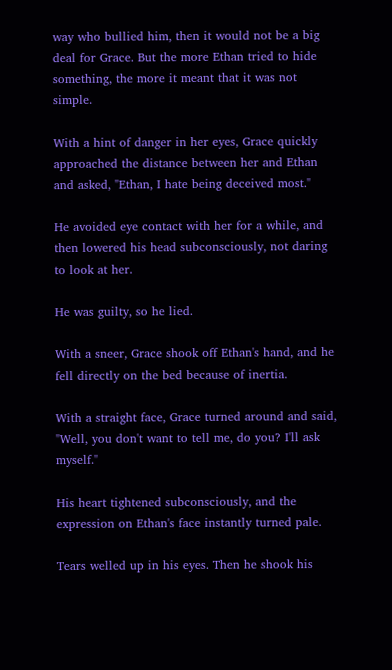way who bullied him, then it would not be a big deal for Grace. But the more Ethan tried to hide something, the more it meant that it was not simple.

With a hint of danger in her eyes, Grace quickly approached the distance between her and Ethan and asked, "Ethan, I hate being deceived most."

He avoided eye contact with her for a while, and then lowered his head subconsciously, not daring to look at her.

He was guilty, so he lied.

With a sneer, Grace shook off Ethan's hand, and he fell directly on the bed because of inertia.

With a straight face, Grace turned around and said, "Well, you don't want to tell me, do you? I'll ask myself."

His heart tightened subconsciously, and the expression on Ethan's face instantly turned pale.

Tears welled up in his eyes. Then he shook his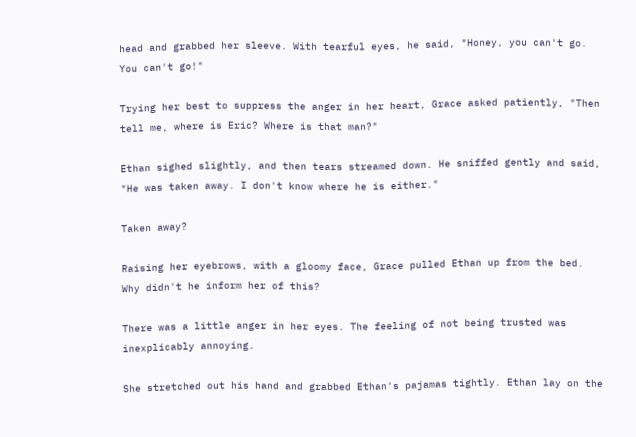head and grabbed her sleeve. With tearful eyes, he said, "Honey, you can't go. You can't go!"

Trying her best to suppress the anger in her heart, Grace asked patiently, "Then tell me, where is Eric? Where is that man?"

Ethan sighed slightly, and then tears streamed down. He sniffed gently and said, "He was taken away. I don't know where he is either."

Taken away?

Raising her eyebrows, with a gloomy face, Grace pulled Ethan up from the bed. Why didn't he inform her of this?

There was a little anger in her eyes. The feeling of not being trusted was inexplicably annoying.

She stretched out his hand and grabbed Ethan's pajamas tightly. Ethan lay on the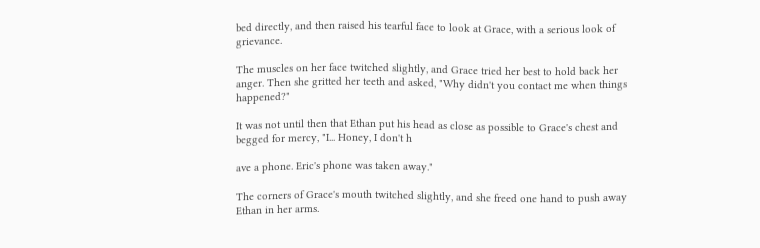bed directly, and then raised his tearful face to look at Grace, with a serious look of grievance.

The muscles on her face twitched slightly, and Grace tried her best to hold back her anger. Then she gritted her teeth and asked, "Why didn't you contact me when things happened?"

It was not until then that Ethan put his head as close as possible to Grace's chest and begged for mercy, "I... Honey, I don't h

ave a phone. Eric's phone was taken away."

The corners of Grace's mouth twitched slightly, and she freed one hand to push away Ethan in her arms.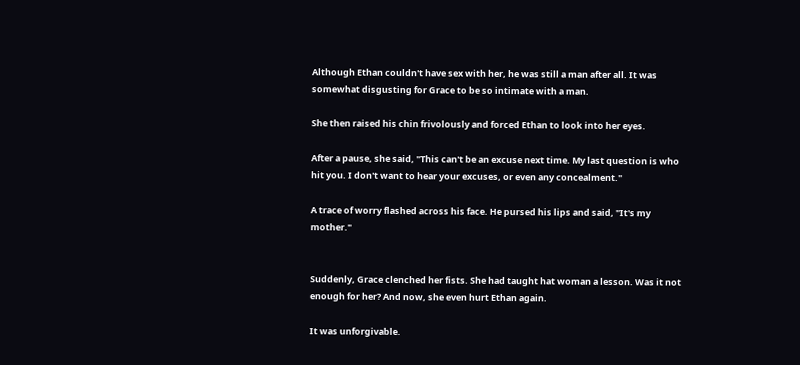Although Ethan couldn't have sex with her, he was still a man after all. It was somewhat disgusting for Grace to be so intimate with a man.

She then raised his chin frivolously and forced Ethan to look into her eyes.

After a pause, she said, "This can't be an excuse next time. My last question is who hit you. I don't want to hear your excuses, or even any concealment."

A trace of worry flashed across his face. He pursed his lips and said, "It's my mother."


Suddenly, Grace clenched her fists. She had taught hat woman a lesson. Was it not enough for her? And now, she even hurt Ethan again.

It was unforgivable.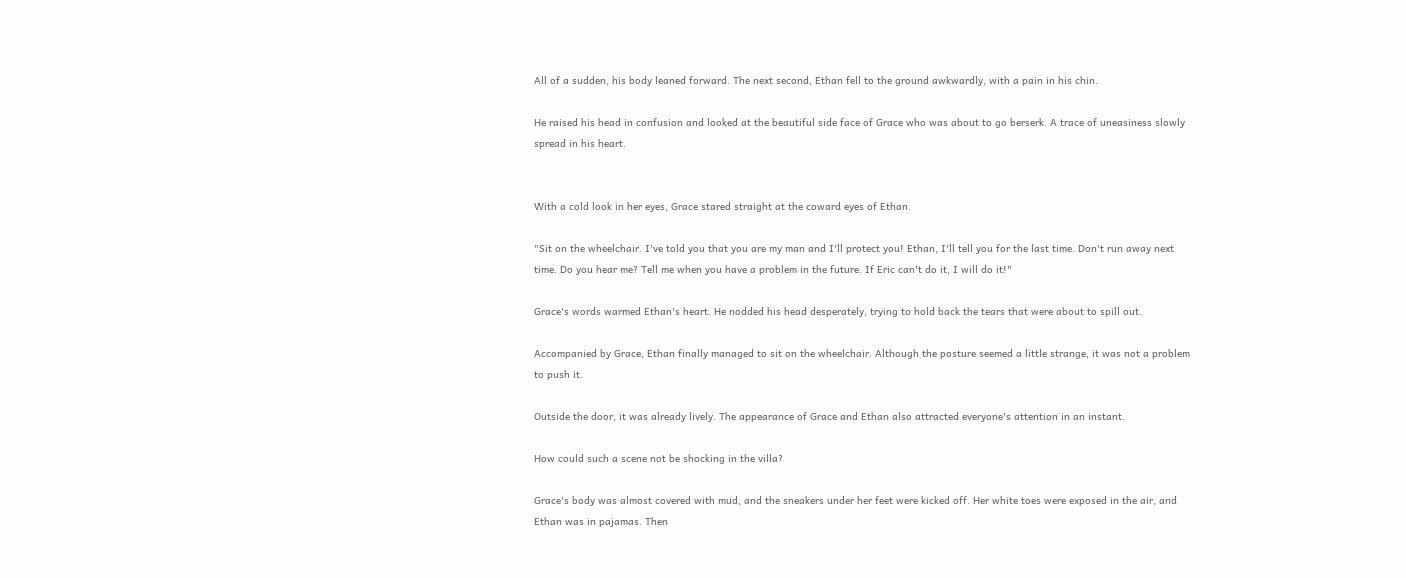All of a sudden, his body leaned forward. The next second, Ethan fell to the ground awkwardly, with a pain in his chin.

He raised his head in confusion and looked at the beautiful side face of Grace who was about to go berserk. A trace of uneasiness slowly spread in his heart.


With a cold look in her eyes, Grace stared straight at the coward eyes of Ethan.

"Sit on the wheelchair. I've told you that you are my man and I'll protect you! Ethan, I'll tell you for the last time. Don't run away next time. Do you hear me? Tell me when you have a problem in the future. If Eric can't do it, I will do it!"

Grace's words warmed Ethan's heart. He nodded his head desperately, trying to hold back the tears that were about to spill out.

Accompanied by Grace, Ethan finally managed to sit on the wheelchair. Although the posture seemed a little strange, it was not a problem to push it.

Outside the door, it was already lively. The appearance of Grace and Ethan also attracted everyone's attention in an instant.

How could such a scene not be shocking in the villa?

Grace's body was almost covered with mud, and the sneakers under her feet were kicked off. Her white toes were exposed in the air, and Ethan was in pajamas. Then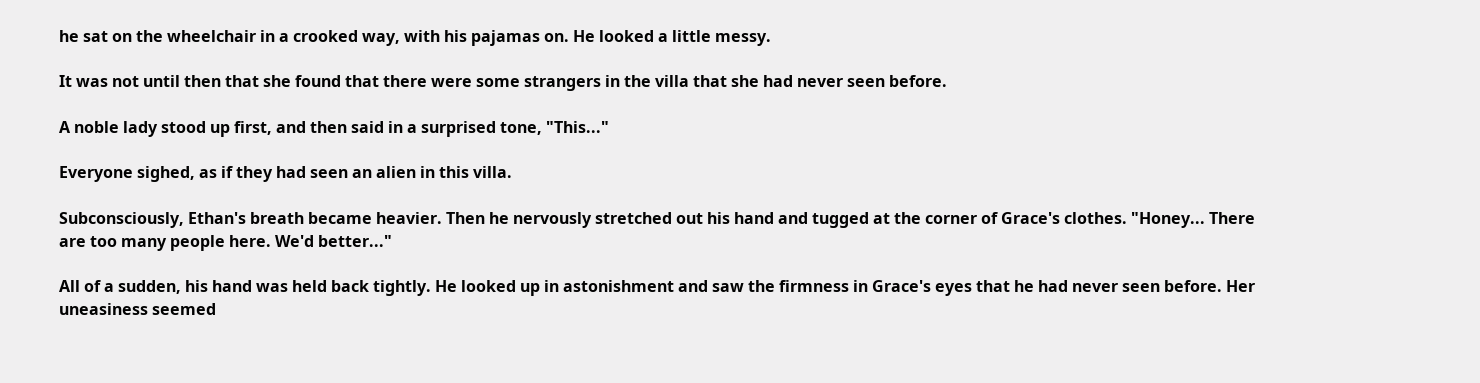he sat on the wheelchair in a crooked way, with his pajamas on. He looked a little messy.

It was not until then that she found that there were some strangers in the villa that she had never seen before.

A noble lady stood up first, and then said in a surprised tone, "This..."

Everyone sighed, as if they had seen an alien in this villa.

Subconsciously, Ethan's breath became heavier. Then he nervously stretched out his hand and tugged at the corner of Grace's clothes. "Honey... There are too many people here. We'd better..."

All of a sudden, his hand was held back tightly. He looked up in astonishment and saw the firmness in Grace's eyes that he had never seen before. Her uneasiness seemed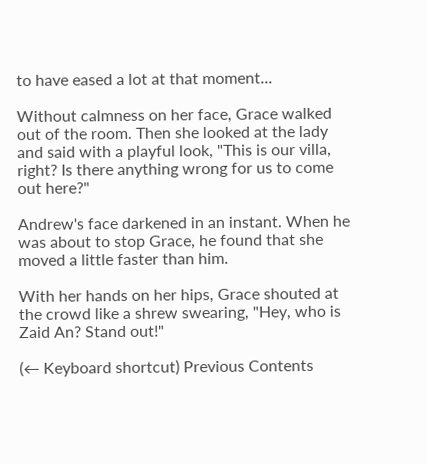to have eased a lot at that moment...

Without calmness on her face, Grace walked out of the room. Then she looked at the lady and said with a playful look, "This is our villa, right? Is there anything wrong for us to come out here?"

Andrew's face darkened in an instant. When he was about to stop Grace, he found that she moved a little faster than him.

With her hands on her hips, Grace shouted at the crowd like a shrew swearing, "Hey, who is Zaid An? Stand out!"

(← Keyboard shortcut) Previous Contents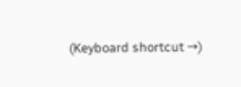(Keyboard shortcut →)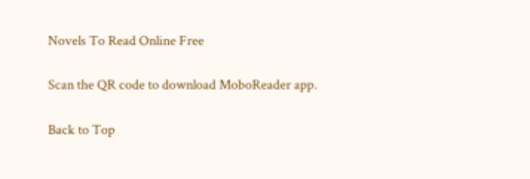Novels To Read Online Free

Scan the QR code to download MoboReader app.

Back to Top